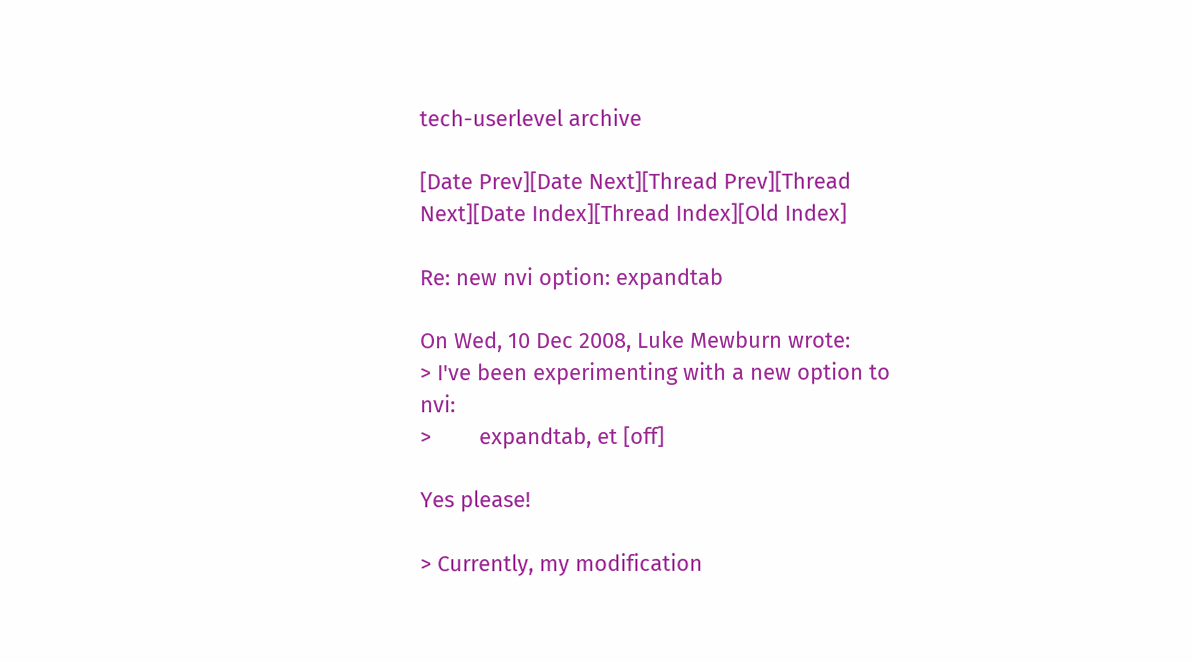tech-userlevel archive

[Date Prev][Date Next][Thread Prev][Thread Next][Date Index][Thread Index][Old Index]

Re: new nvi option: expandtab

On Wed, 10 Dec 2008, Luke Mewburn wrote:
> I've been experimenting with a new option to nvi:
>        expandtab, et [off]

Yes please!

> Currently, my modification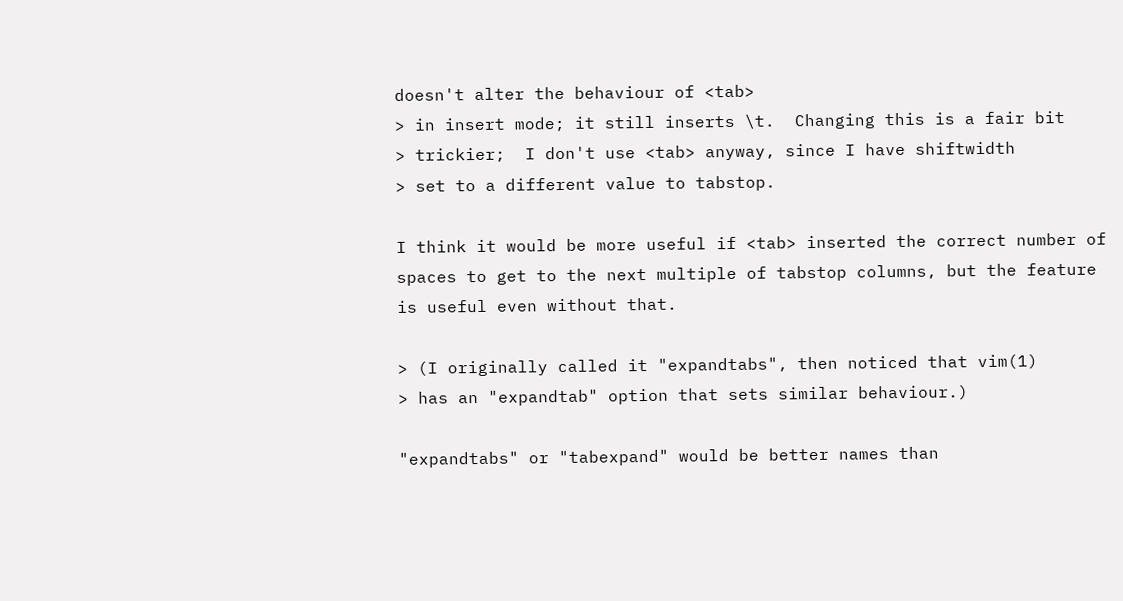doesn't alter the behaviour of <tab>
> in insert mode; it still inserts \t.  Changing this is a fair bit
> trickier;  I don't use <tab> anyway, since I have shiftwidth
> set to a different value to tabstop.

I think it would be more useful if <tab> inserted the correct number of
spaces to get to the next multiple of tabstop columns, but the feature
is useful even without that.

> (I originally called it "expandtabs", then noticed that vim(1)
> has an "expandtab" option that sets similar behaviour.)

"expandtabs" or "tabexpand" would be better names than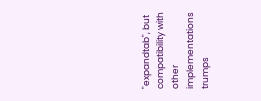"expandtab", but
compatibility with other implementations trumps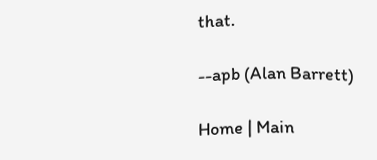that.

--apb (Alan Barrett)

Home | Main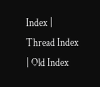Index | Thread Index | Old Index